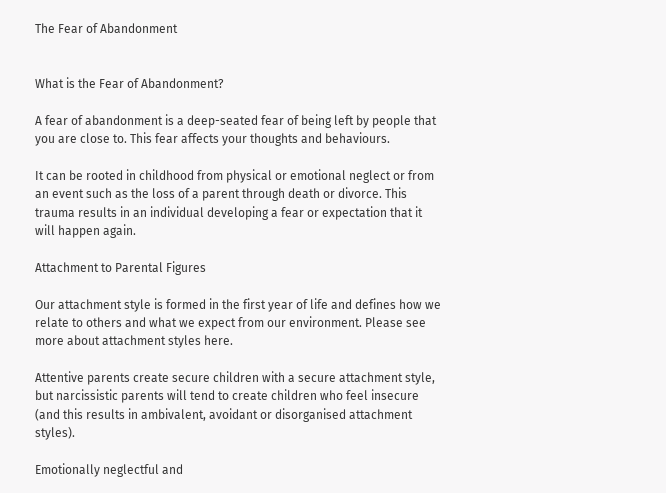The Fear of Abandonment


What is the Fear of Abandonment?

A fear of abandonment is a deep-seated fear of being left by people that you are close to. This fear affects your thoughts and behaviours.

It can be rooted in childhood from physical or emotional neglect or from an event such as the loss of a parent through death or divorce. This trauma results in an individual developing a fear or expectation that it will happen again.

Attachment to Parental Figures

Our attachment style is formed in the first year of life and defines how we relate to others and what we expect from our environment. Please see more about attachment styles here.

Attentive parents create secure children with a secure attachment style, but narcissistic parents will tend to create children who feel insecure (and this results in ambivalent, avoidant or disorganised attachment styles).

Emotionally neglectful and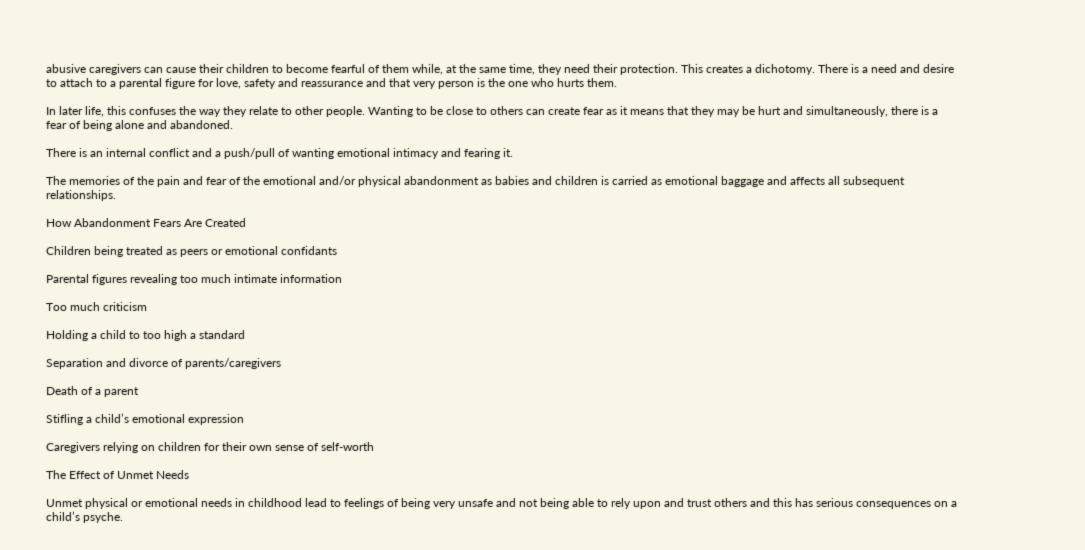abusive caregivers can cause their children to become fearful of them while, at the same time, they need their protection. This creates a dichotomy. There is a need and desire to attach to a parental figure for love, safety and reassurance and that very person is the one who hurts them.

In later life, this confuses the way they relate to other people. Wanting to be close to others can create fear as it means that they may be hurt and simultaneously, there is a fear of being alone and abandoned.

There is an internal conflict and a push/pull of wanting emotional intimacy and fearing it.

The memories of the pain and fear of the emotional and/or physical abandonment as babies and children is carried as emotional baggage and affects all subsequent relationships.

How Abandonment Fears Are Created

Children being treated as peers or emotional confidants

Parental figures revealing too much intimate information

Too much criticism

Holding a child to too high a standard

Separation and divorce of parents/caregivers

Death of a parent

Stifling a child’s emotional expression

Caregivers relying on children for their own sense of self-worth

The Effect of Unmet Needs

Unmet physical or emotional needs in childhood lead to feelings of being very unsafe and not being able to rely upon and trust others and this has serious consequences on a child’s psyche.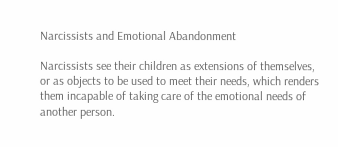Narcissists and Emotional Abandonment

Narcissists see their children as extensions of themselves, or as objects to be used to meet their needs, which renders them incapable of taking care of the emotional needs of another person.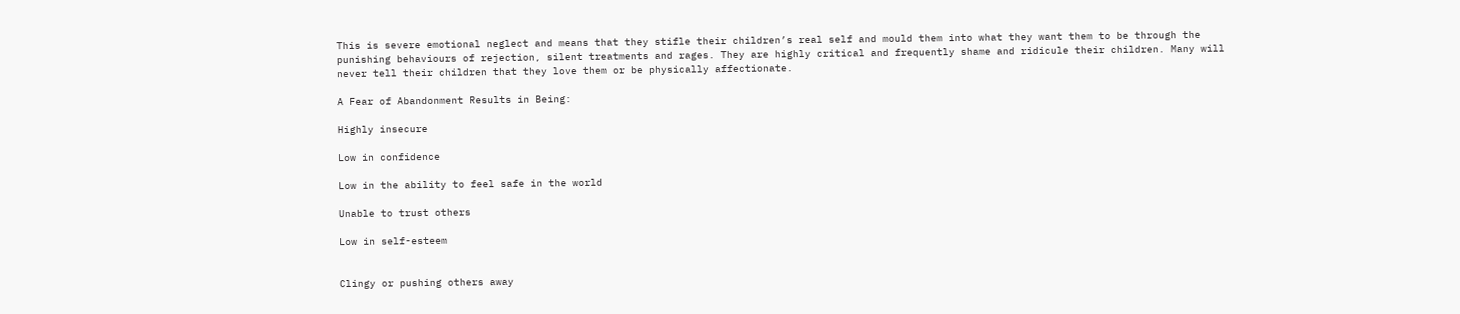This is severe emotional neglect and means that they stifle their children’s real self and mould them into what they want them to be through the punishing behaviours of rejection, silent treatments and rages. They are highly critical and frequently shame and ridicule their children. Many will never tell their children that they love them or be physically affectionate.

A Fear of Abandonment Results in Being:

Highly insecure

Low in confidence

Low in the ability to feel safe in the world

Unable to trust others

Low in self-esteem


Clingy or pushing others away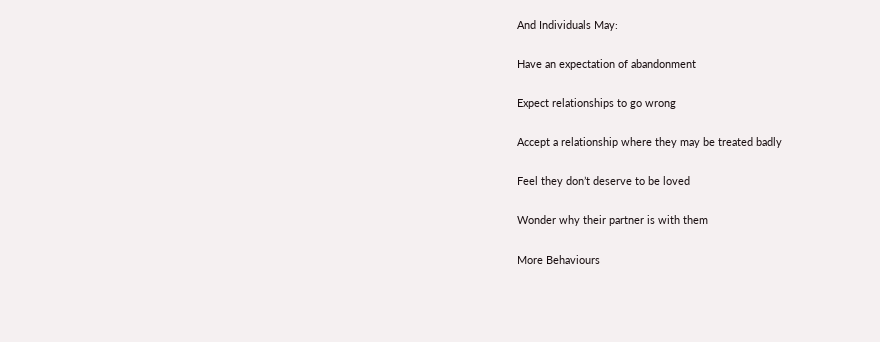And Individuals May:

Have an expectation of abandonment

Expect relationships to go wrong

Accept a relationship where they may be treated badly

Feel they don’t deserve to be loved

Wonder why their partner is with them

More Behaviours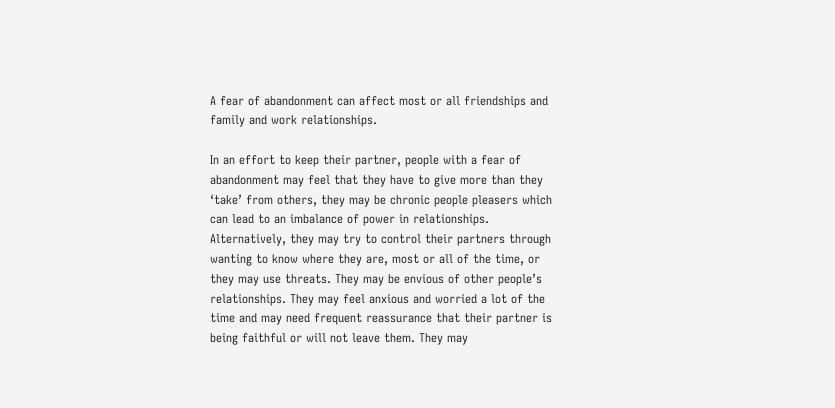A fear of abandonment can affect most or all friendships and family and work relationships.

In an effort to keep their partner, people with a fear of abandonment may feel that they have to give more than they ‘take’ from others, they may be chronic people pleasers which can lead to an imbalance of power in relationships. Alternatively, they may try to control their partners through wanting to know where they are, most or all of the time, or they may use threats. They may be envious of other people’s relationships. They may feel anxious and worried a lot of the time and may need frequent reassurance that their partner is being faithful or will not leave them. They may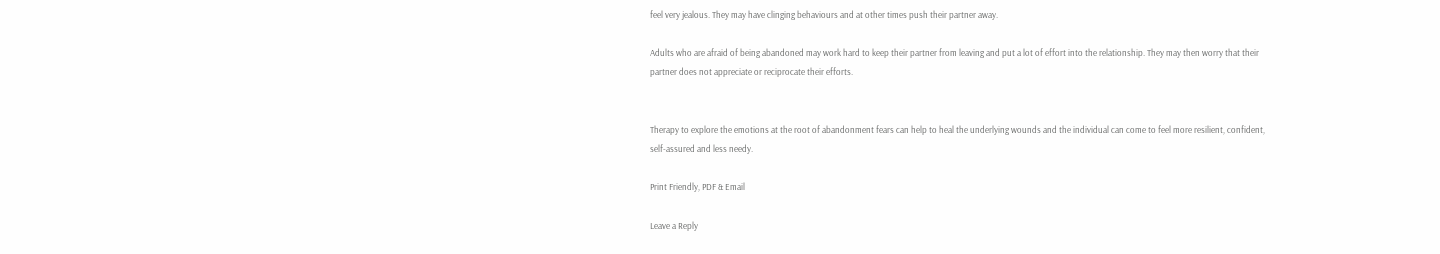feel very jealous. They may have clinging behaviours and at other times push their partner away.

Adults who are afraid of being abandoned may work hard to keep their partner from leaving and put a lot of effort into the relationship. They may then worry that their partner does not appreciate or reciprocate their efforts.


Therapy to explore the emotions at the root of abandonment fears can help to heal the underlying wounds and the individual can come to feel more resilient, confident, self-assured and less needy.

Print Friendly, PDF & Email

Leave a Reply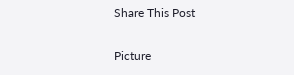Share This Post

Picture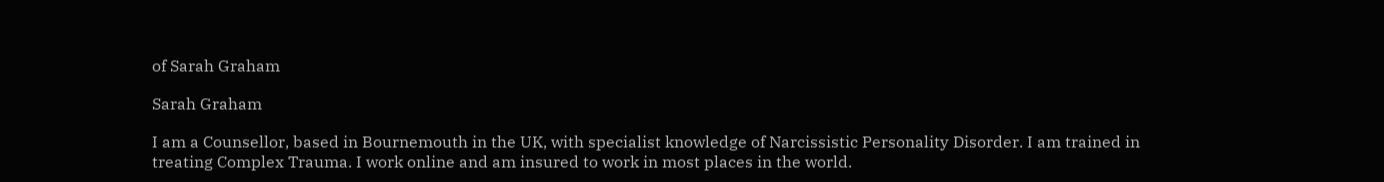of Sarah Graham

Sarah Graham

I am a Counsellor, based in Bournemouth in the UK, with specialist knowledge of Narcissistic Personality Disorder. I am trained in treating Complex Trauma. I work online and am insured to work in most places in the world.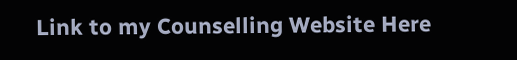Link to my Counselling Website Here